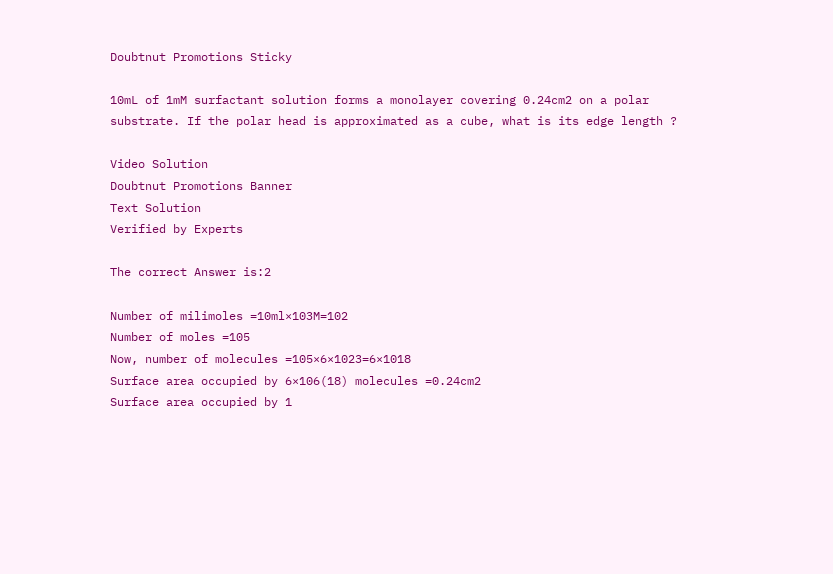Doubtnut Promotions Sticky

10mL of 1mM surfactant solution forms a monolayer covering 0.24cm2 on a polar substrate. If the polar head is approximated as a cube, what is its edge length ?

Video Solution
Doubtnut Promotions Banner
Text Solution
Verified by Experts

The correct Answer is:2

Number of milimoles =10ml×103M=102
Number of moles =105
Now, number of molecules =105×6×1023=6×1018
Surface area occupied by 6×106(18) molecules =0.24cm2
Surface area occupied by 1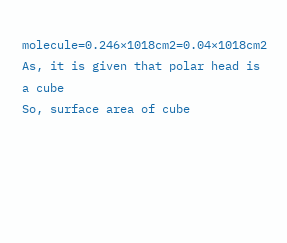molecule=0.246×1018cm2=0.04×1018cm2
As, it is given that polar head is a cube
So, surface area of cube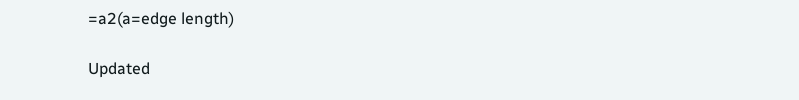=a2(a=edge length)

Updated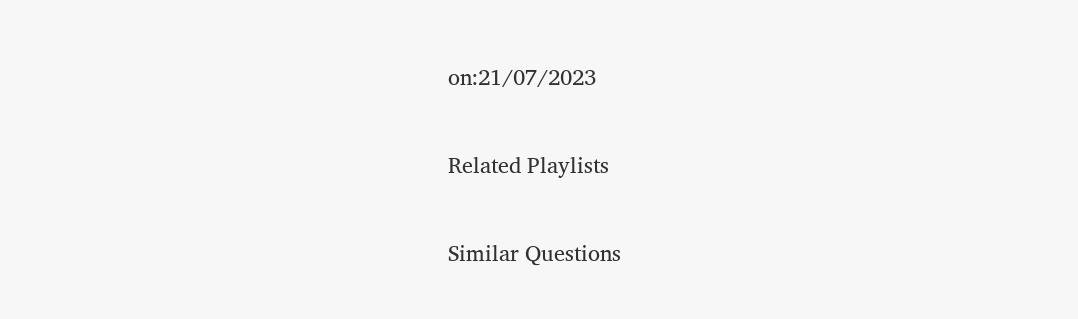on:21/07/2023

Related Playlists

Similar Questions